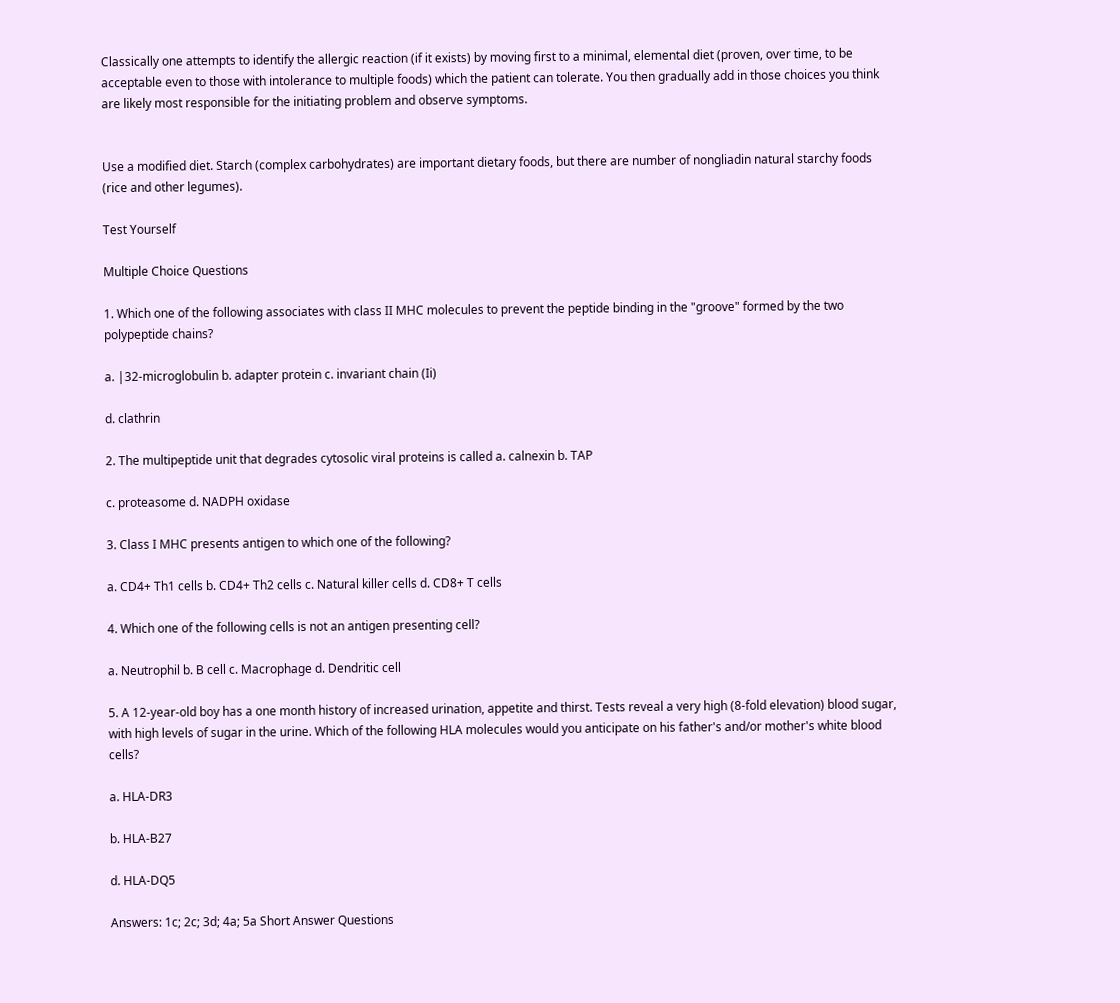Classically one attempts to identify the allergic reaction (if it exists) by moving first to a minimal, elemental diet (proven, over time, to be acceptable even to those with intolerance to multiple foods) which the patient can tolerate. You then gradually add in those choices you think are likely most responsible for the initiating problem and observe symptoms.


Use a modified diet. Starch (complex carbohydrates) are important dietary foods, but there are number of nongliadin natural starchy foods (rice and other legumes).

Test Yourself

Multiple Choice Questions

1. Which one of the following associates with class II MHC molecules to prevent the peptide binding in the "groove" formed by the two polypeptide chains?

a. |32-microglobulin b. adapter protein c. invariant chain (Ii)

d. clathrin

2. The multipeptide unit that degrades cytosolic viral proteins is called a. calnexin b. TAP

c. proteasome d. NADPH oxidase

3. Class I MHC presents antigen to which one of the following?

a. CD4+ Th1 cells b. CD4+ Th2 cells c. Natural killer cells d. CD8+ T cells

4. Which one of the following cells is not an antigen presenting cell?

a. Neutrophil b. B cell c. Macrophage d. Dendritic cell

5. A 12-year-old boy has a one month history of increased urination, appetite and thirst. Tests reveal a very high (8-fold elevation) blood sugar, with high levels of sugar in the urine. Which of the following HLA molecules would you anticipate on his father's and/or mother's white blood cells?

a. HLA-DR3

b. HLA-B27

d. HLA-DQ5

Answers: 1c; 2c; 3d; 4a; 5a Short Answer Questions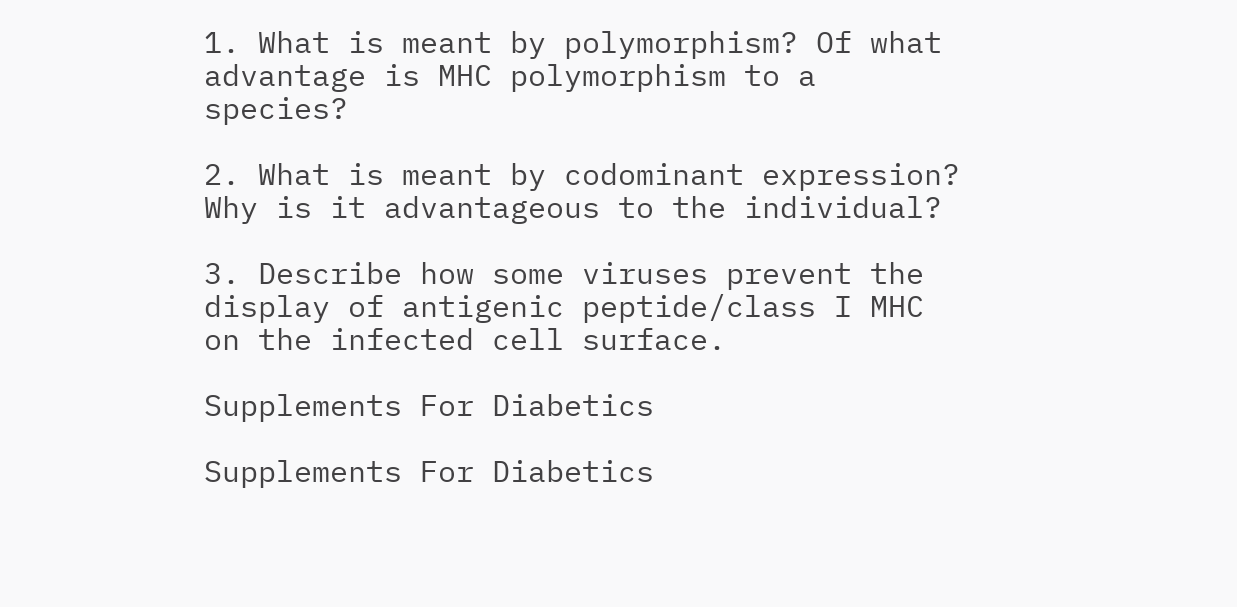1. What is meant by polymorphism? Of what advantage is MHC polymorphism to a species?

2. What is meant by codominant expression? Why is it advantageous to the individual?

3. Describe how some viruses prevent the display of antigenic peptide/class I MHC on the infected cell surface.

Supplements For Diabetics

Supplements For Diabetics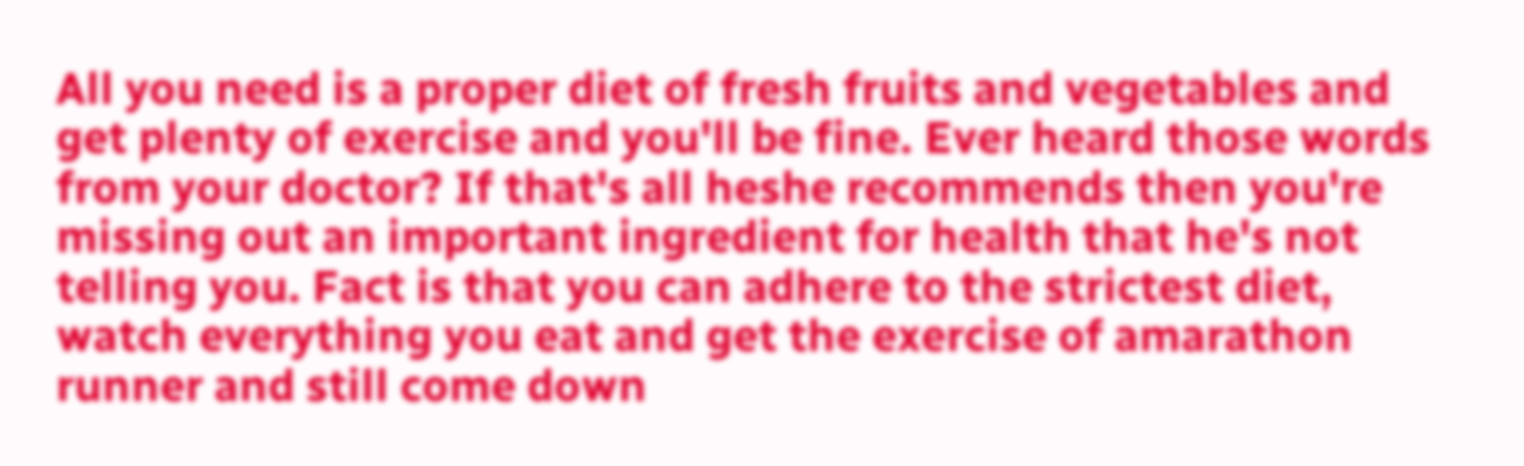All you need is a proper diet of fresh fruits and vegetables and get plenty of exercise and you'll be fine. Ever heard those words from your doctor? If that's all heshe recommends then you're missing out an important ingredient for health that he's not telling you. Fact is that you can adhere to the strictest diet, watch everything you eat and get the exercise of amarathon runner and still come down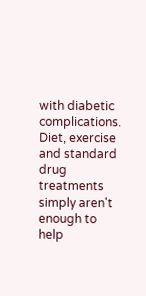with diabetic complications. Diet, exercise and standard drug treatments simply aren't enough to help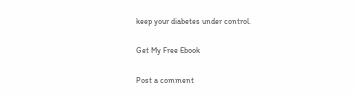keep your diabetes under control.

Get My Free Ebook

Post a comment